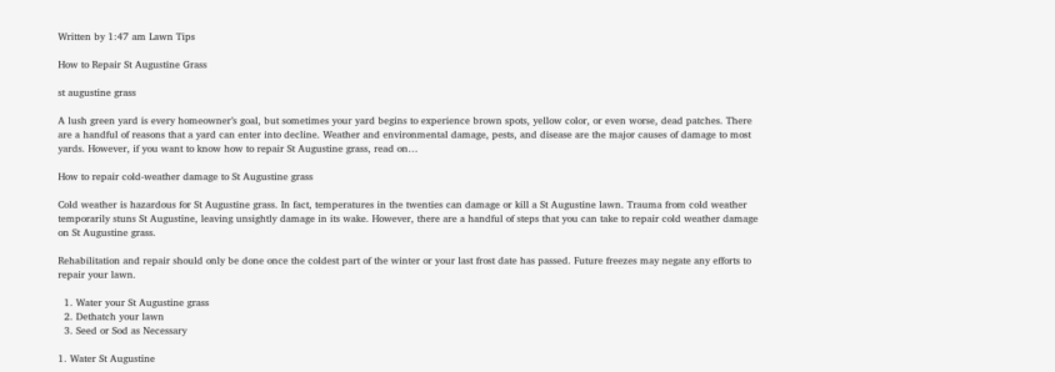Written by 1:47 am Lawn Tips

How to Repair St Augustine Grass

st augustine grass

A lush green yard is every homeowner’s goal, but sometimes your yard begins to experience brown spots, yellow color, or even worse, dead patches. There are a handful of reasons that a yard can enter into decline. Weather and environmental damage, pests, and disease are the major causes of damage to most yards. However, if you want to know how to repair St Augustine grass, read on…

How to repair cold-weather damage to St Augustine grass

Cold weather is hazardous for St Augustine grass. In fact, temperatures in the twenties can damage or kill a St Augustine lawn. Trauma from cold weather temporarily stuns St Augustine, leaving unsightly damage in its wake. However, there are a handful of steps that you can take to repair cold weather damage on St Augustine grass.

Rehabilitation and repair should only be done once the coldest part of the winter or your last frost date has passed. Future freezes may negate any efforts to repair your lawn.

  1. Water your St Augustine grass
  2. Dethatch your lawn
  3. Seed or Sod as Necessary

1. Water St Augustine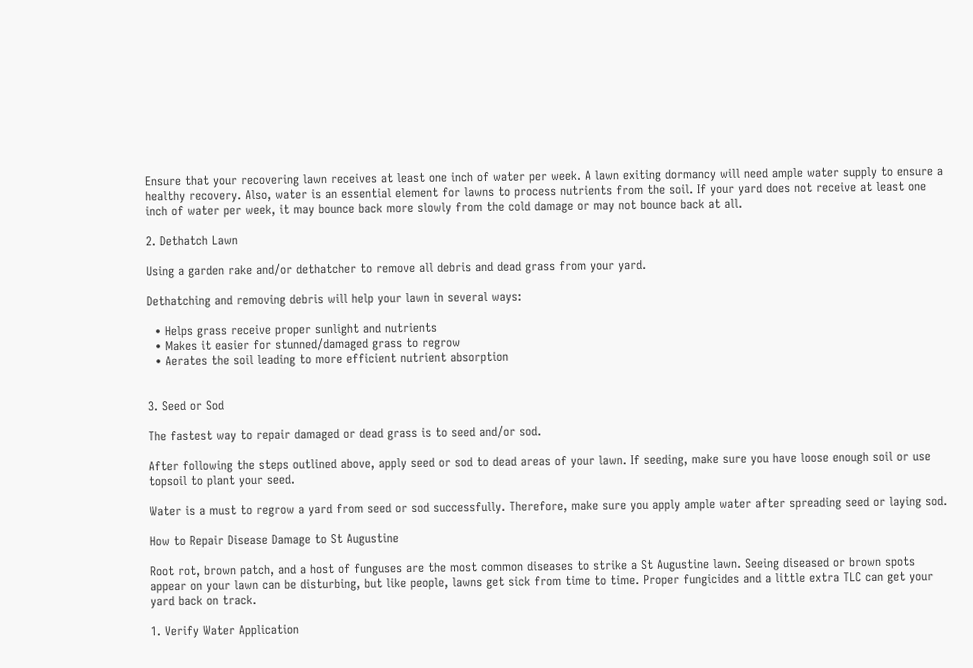Ensure that your recovering lawn receives at least one inch of water per week. A lawn exiting dormancy will need ample water supply to ensure a healthy recovery. Also, water is an essential element for lawns to process nutrients from the soil. If your yard does not receive at least one inch of water per week, it may bounce back more slowly from the cold damage or may not bounce back at all.

2. Dethatch Lawn

Using a garden rake and/or dethatcher to remove all debris and dead grass from your yard.

Dethatching and removing debris will help your lawn in several ways:

  • Helps grass receive proper sunlight and nutrients
  • Makes it easier for stunned/damaged grass to regrow
  • Aerates the soil leading to more efficient nutrient absorption


3. Seed or Sod

The fastest way to repair damaged or dead grass is to seed and/or sod.

After following the steps outlined above, apply seed or sod to dead areas of your lawn. If seeding, make sure you have loose enough soil or use topsoil to plant your seed.

Water is a must to regrow a yard from seed or sod successfully. Therefore, make sure you apply ample water after spreading seed or laying sod.

How to Repair Disease Damage to St Augustine

Root rot, brown patch, and a host of funguses are the most common diseases to strike a St Augustine lawn. Seeing diseased or brown spots appear on your lawn can be disturbing, but like people, lawns get sick from time to time. Proper fungicides and a little extra TLC can get your yard back on track.

1. Verify Water Application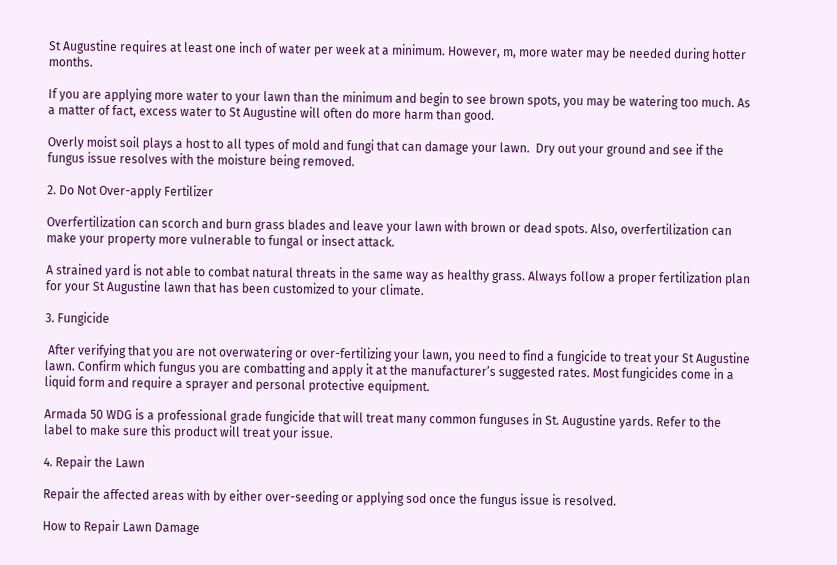St Augustine requires at least one inch of water per week at a minimum. However, m, more water may be needed during hotter months.

If you are applying more water to your lawn than the minimum and begin to see brown spots, you may be watering too much. As a matter of fact, excess water to St Augustine will often do more harm than good.

Overly moist soil plays a host to all types of mold and fungi that can damage your lawn.  Dry out your ground and see if the fungus issue resolves with the moisture being removed.

2. Do Not Over-apply Fertilizer

Overfertilization can scorch and burn grass blades and leave your lawn with brown or dead spots. Also, overfertilization can make your property more vulnerable to fungal or insect attack.

A strained yard is not able to combat natural threats in the same way as healthy grass. Always follow a proper fertilization plan for your St Augustine lawn that has been customized to your climate.

3. Fungicide

 After verifying that you are not overwatering or over-fertilizing your lawn, you need to find a fungicide to treat your St Augustine lawn. Confirm which fungus you are combatting and apply it at the manufacturer’s suggested rates. Most fungicides come in a liquid form and require a sprayer and personal protective equipment.

Armada 50 WDG is a professional grade fungicide that will treat many common funguses in St. Augustine yards. Refer to the label to make sure this product will treat your issue.

4. Repair the Lawn

Repair the affected areas with by either over-seeding or applying sod once the fungus issue is resolved.

How to Repair Lawn Damage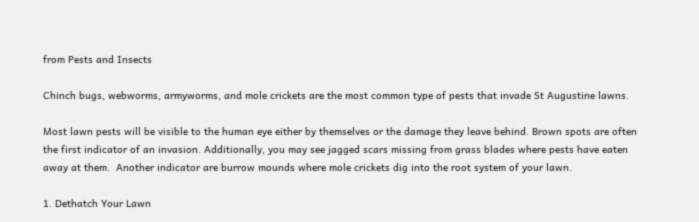from Pests and Insects

Chinch bugs, webworms, armyworms, and mole crickets are the most common type of pests that invade St Augustine lawns.

Most lawn pests will be visible to the human eye either by themselves or the damage they leave behind. Brown spots are often the first indicator of an invasion. Additionally, you may see jagged scars missing from grass blades where pests have eaten away at them.  Another indicator are burrow mounds where mole crickets dig into the root system of your lawn.

1. Dethatch Your Lawn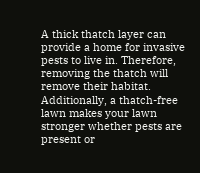A thick thatch layer can provide a home for invasive pests to live in. Therefore, removing the thatch will remove their habitat. Additionally, a thatch-free lawn makes your lawn stronger whether pests are present or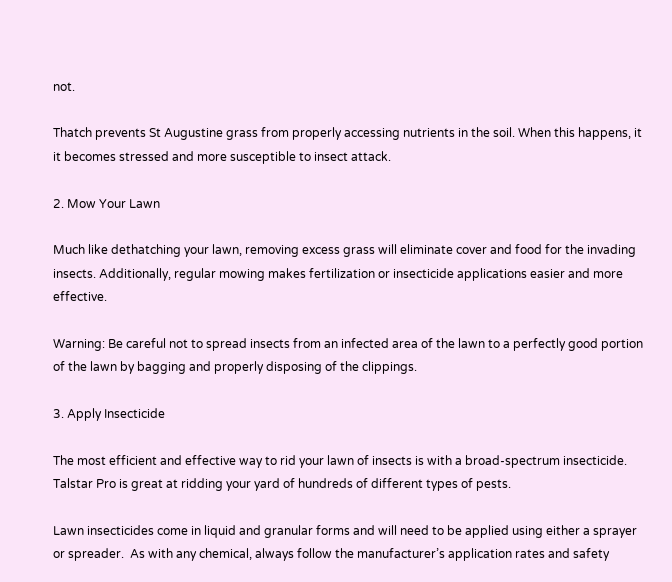not.

Thatch prevents St Augustine grass from properly accessing nutrients in the soil. When this happens, it it becomes stressed and more susceptible to insect attack.

2. Mow Your Lawn

Much like dethatching your lawn, removing excess grass will eliminate cover and food for the invading insects. Additionally, regular mowing makes fertilization or insecticide applications easier and more effective.

Warning: Be careful not to spread insects from an infected area of the lawn to a perfectly good portion of the lawn by bagging and properly disposing of the clippings.

3. Apply Insecticide

The most efficient and effective way to rid your lawn of insects is with a broad-spectrum insecticide.  Talstar Pro is great at ridding your yard of hundreds of different types of pests.

Lawn insecticides come in liquid and granular forms and will need to be applied using either a sprayer or spreader.  As with any chemical, always follow the manufacturer’s application rates and safety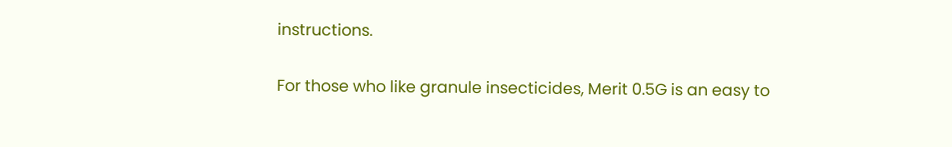instructions.

For those who like granule insecticides, Merit 0.5G is an easy to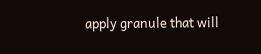apply granule that will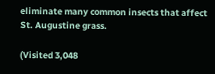eliminate many common insects that affect St. Augustine grass.

(Visited 3,048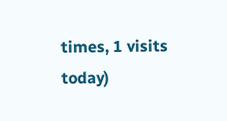times, 1 visits today)